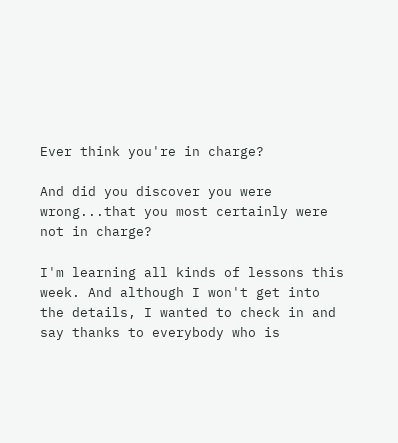Ever think you're in charge?

And did you discover you were wrong...that you most certainly were not in charge?

I'm learning all kinds of lessons this week. And although I won't get into the details, I wanted to check in and say thanks to everybody who is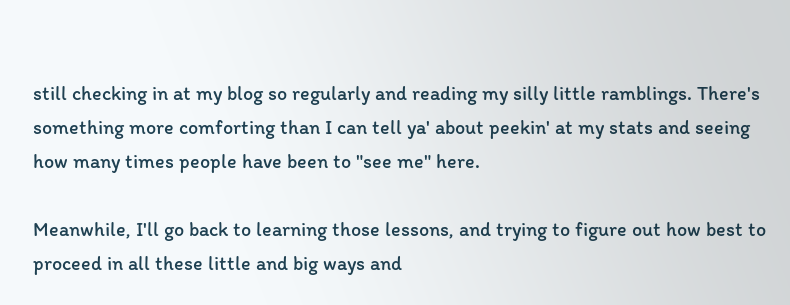still checking in at my blog so regularly and reading my silly little ramblings. There's something more comforting than I can tell ya' about peekin' at my stats and seeing how many times people have been to "see me" here.

Meanwhile, I'll go back to learning those lessons, and trying to figure out how best to proceed in all these little and big ways and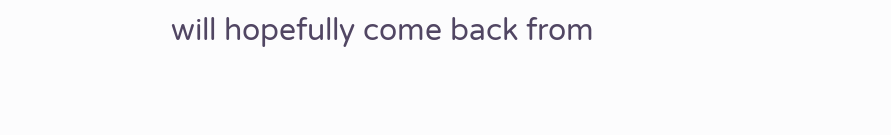will hopefully come back from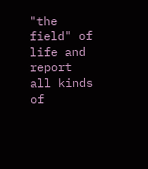"the field" of life and report all kinds of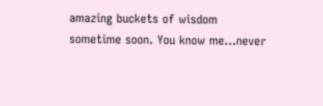amazing buckets of wisdom sometime soon. You know me...never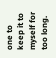one to keep it to myself for too long.